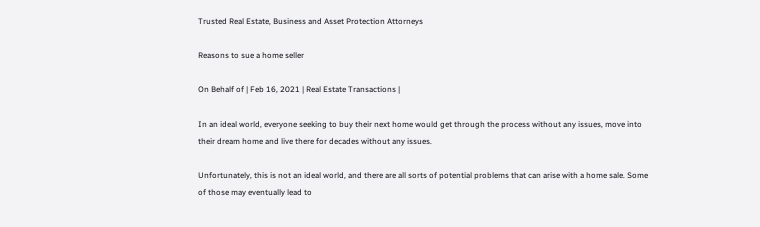Trusted Real Estate, Business and Asset Protection Attorneys

Reasons to sue a home seller

On Behalf of | Feb 16, 2021 | Real Estate Transactions |

In an ideal world, everyone seeking to buy their next home would get through the process without any issues, move into their dream home and live there for decades without any issues.

Unfortunately, this is not an ideal world, and there are all sorts of potential problems that can arise with a home sale. Some of those may eventually lead to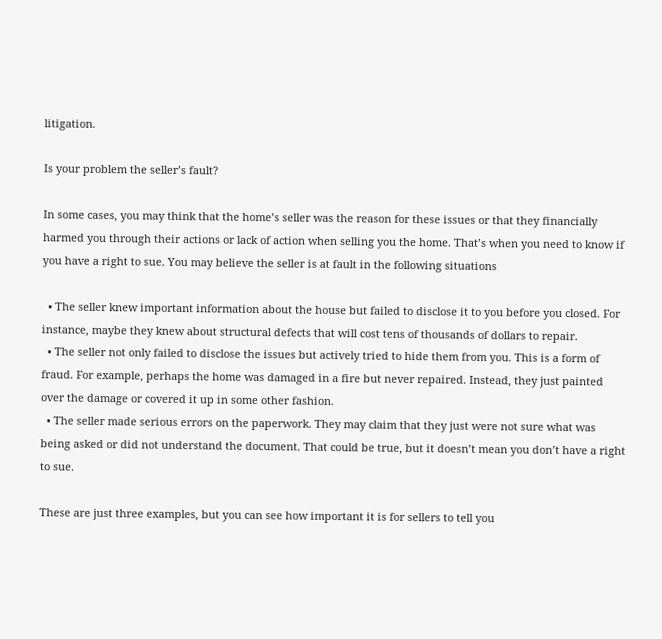litigation.

Is your problem the seller’s fault?

In some cases, you may think that the home’s seller was the reason for these issues or that they financially harmed you through their actions or lack of action when selling you the home. That’s when you need to know if you have a right to sue. You may believe the seller is at fault in the following situations

  • The seller knew important information about the house but failed to disclose it to you before you closed. For instance, maybe they knew about structural defects that will cost tens of thousands of dollars to repair.
  • The seller not only failed to disclose the issues but actively tried to hide them from you. This is a form of fraud. For example, perhaps the home was damaged in a fire but never repaired. Instead, they just painted over the damage or covered it up in some other fashion.
  • The seller made serious errors on the paperwork. They may claim that they just were not sure what was being asked or did not understand the document. That could be true, but it doesn’t mean you don’t have a right to sue.

These are just three examples, but you can see how important it is for sellers to tell you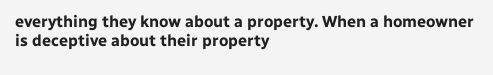everything they know about a property. When a homeowner is deceptive about their property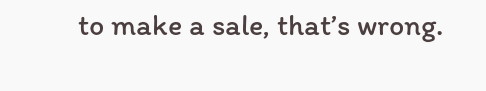to make a sale, that’s wrong.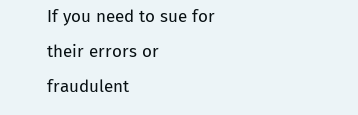If you need to sue for their errors or fraudulent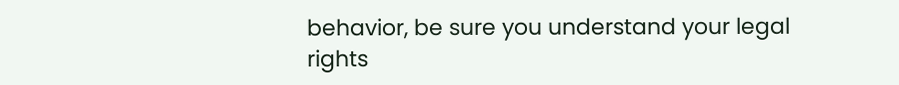behavior, be sure you understand your legal rights